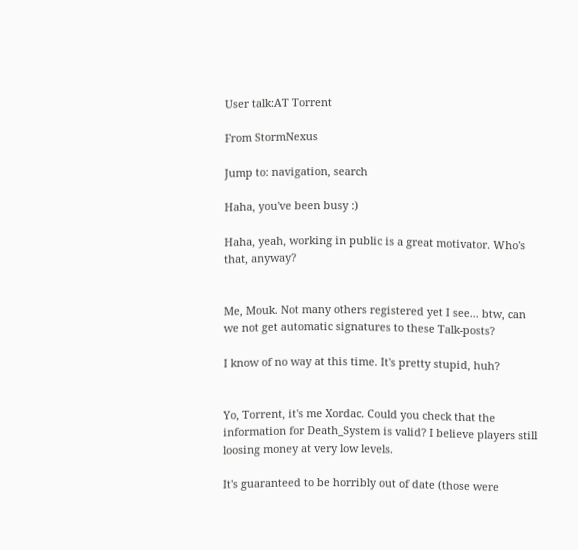User talk:AT Torrent

From StormNexus

Jump to: navigation, search

Haha, you've been busy :)

Haha, yeah, working in public is a great motivator. Who's that, anyway?


Me, Mouk. Not many others registered yet I see... btw, can we not get automatic signatures to these Talk-posts?

I know of no way at this time. It's pretty stupid, huh?


Yo, Torrent, it's me Xordac. Could you check that the information for Death_System is valid? I believe players still loosing money at very low levels.

It's guaranteed to be horribly out of date (those were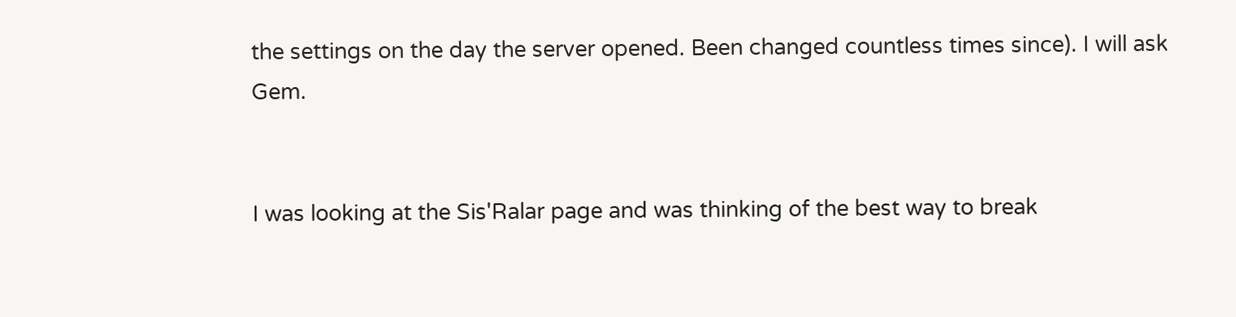the settings on the day the server opened. Been changed countless times since). I will ask Gem.


I was looking at the Sis'Ralar page and was thinking of the best way to break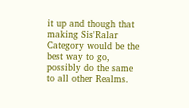it up and though that making Sis'Ralar Category would be the best way to go, possibly do the same to all other Realms.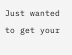Just wanted to get your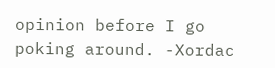opinion before I go poking around. -Xordac